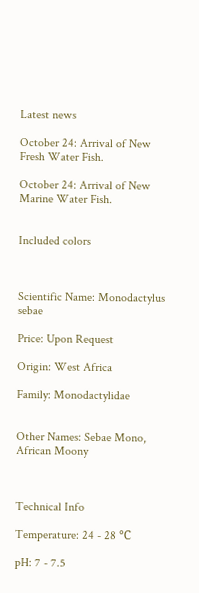Latest news

October 24: Arrival of New Fresh Water Fish.

October 24: Arrival of New Marine Water Fish.


Included colors



Scientific Name: Monodactylus sebae

Price: Upon Request

Origin: West Africa

Family: Monodactylidae


Other Names: Sebae Mono, African Moony



Technical Info

Temperature: 24 - 28 ℃

pH: 7 - 7.5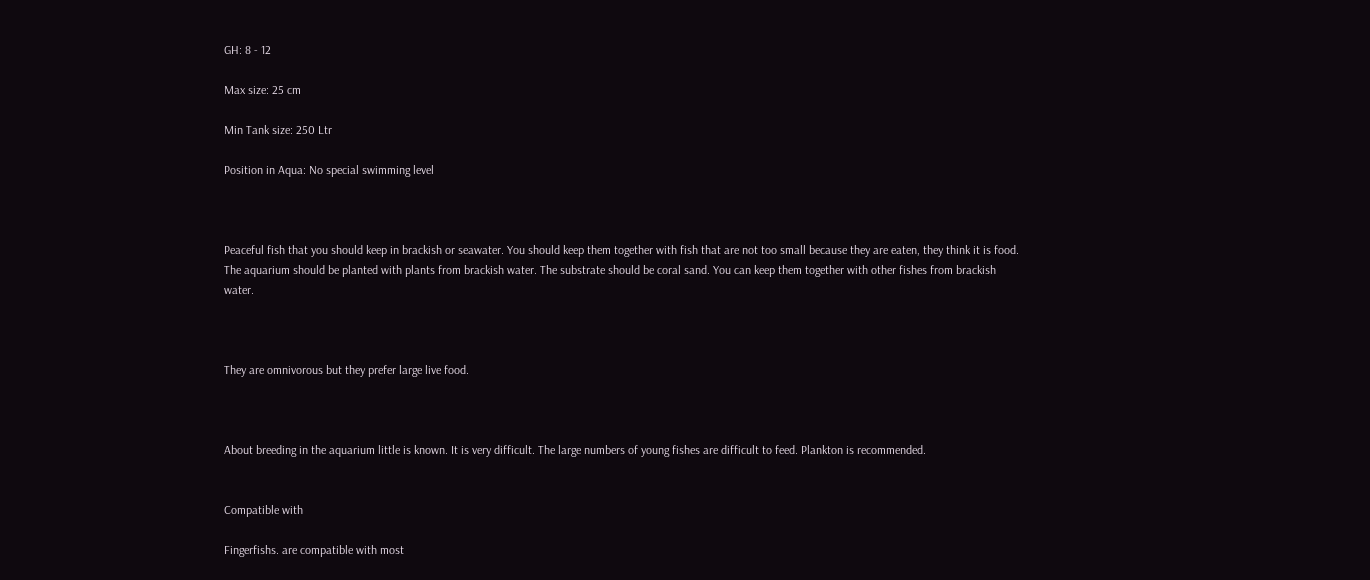GH: 8 - 12

Max size: 25 cm

Min Tank size: 250 Ltr

Position in Aqua: No special swimming level



Peaceful fish that you should keep in brackish or seawater. You should keep them together with fish that are not too small because they are eaten, they think it is food. The aquarium should be planted with plants from brackish water. The substrate should be coral sand. You can keep them together with other fishes from brackish water.



They are omnivorous but they prefer large live food.



About breeding in the aquarium little is known. It is very difficult. The large numbers of young fishes are difficult to feed. Plankton is recommended.


Compatible with

Fingerfishs. are compatible with most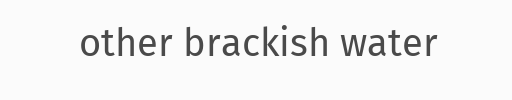other brackish water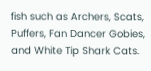fish such as Archers, Scats, Puffers, Fan Dancer Gobies, and White Tip Shark Cats.